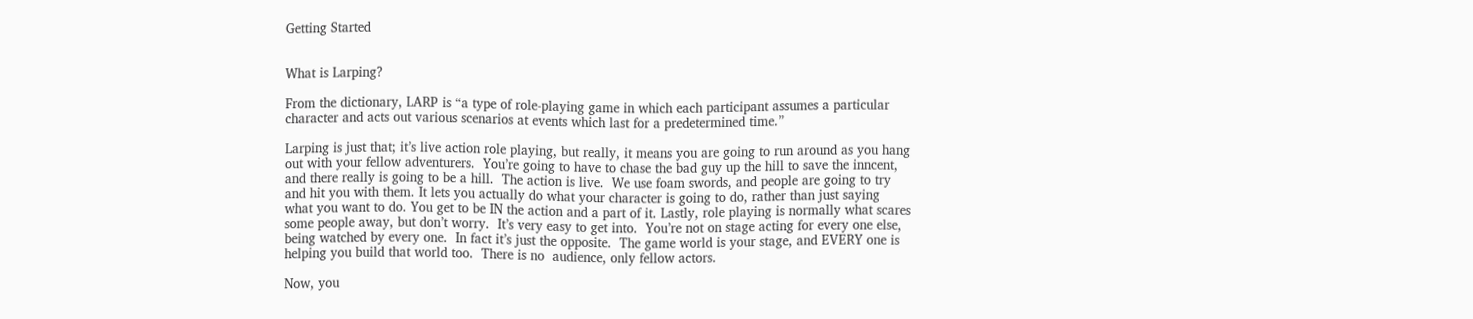Getting Started


What is Larping?

From the dictionary, LARP is “a type of role-playing game in which each participant assumes a particular character and acts out various scenarios at events which last for a predetermined time.”

Larping is just that; it’s live action role playing, but really, it means you are going to run around as you hang out with your fellow adventurers.  You’re going to have to chase the bad guy up the hill to save the inncent, and there really is going to be a hill.  The action is live.  We use foam swords, and people are going to try and hit you with them. It lets you actually do what your character is going to do, rather than just saying what you want to do. You get to be IN the action and a part of it. Lastly, role playing is normally what scares some people away, but don’t worry.  It’s very easy to get into.  You’re not on stage acting for every one else, being watched by every one.  In fact it’s just the opposite.  The game world is your stage, and EVERY one is helping you build that world too.  There is no  audience, only fellow actors.

Now, you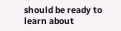should be ready to learn about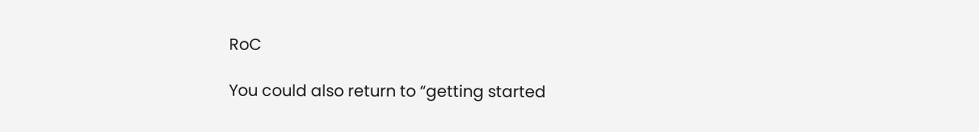RoC

You could also return to “getting started